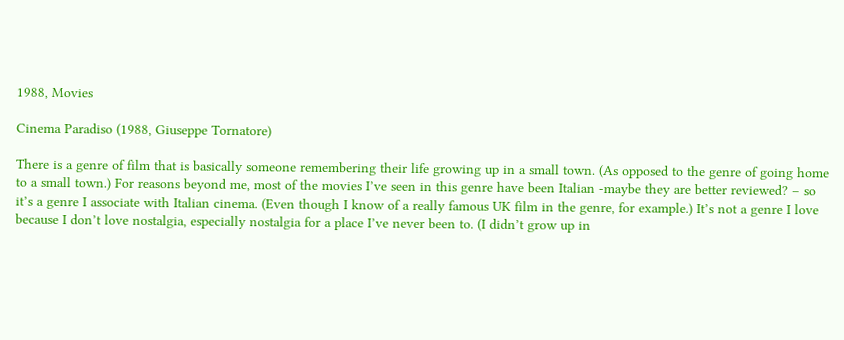1988, Movies

Cinema Paradiso (1988, Giuseppe Tornatore)

There is a genre of film that is basically someone remembering their life growing up in a small town. (As opposed to the genre of going home to a small town.) For reasons beyond me, most of the movies I’ve seen in this genre have been Italian -maybe they are better reviewed? – so it’s a genre I associate with Italian cinema. (Even though I know of a really famous UK film in the genre, for example.) It’s not a genre I love because I don’t love nostalgia, especially nostalgia for a place I’ve never been to. (I didn’t grow up in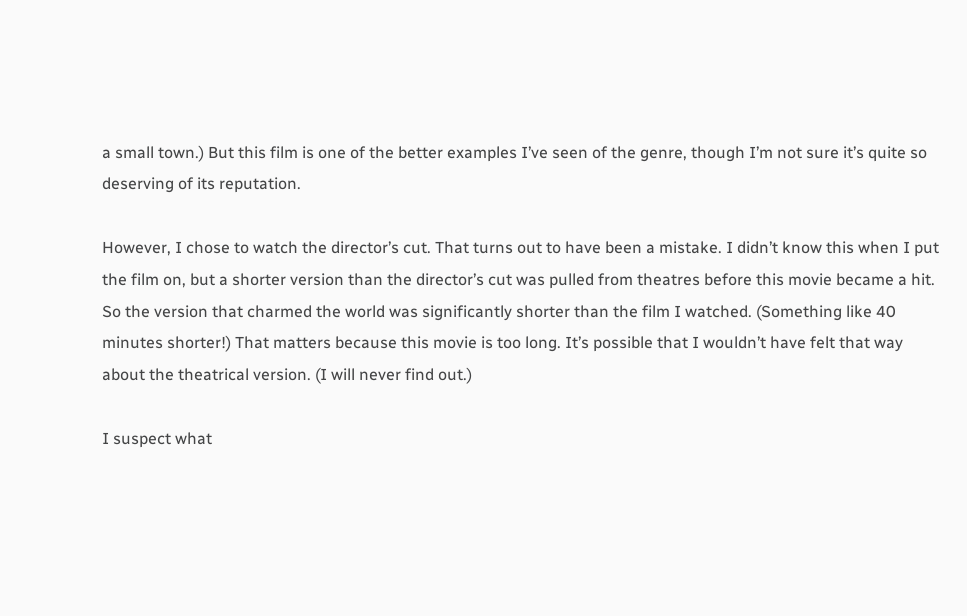a small town.) But this film is one of the better examples I’ve seen of the genre, though I’m not sure it’s quite so deserving of its reputation.

However, I chose to watch the director’s cut. That turns out to have been a mistake. I didn’t know this when I put the film on, but a shorter version than the director’s cut was pulled from theatres before this movie became a hit. So the version that charmed the world was significantly shorter than the film I watched. (Something like 40 minutes shorter!) That matters because this movie is too long. It’s possible that I wouldn’t have felt that way about the theatrical version. (I will never find out.)

I suspect what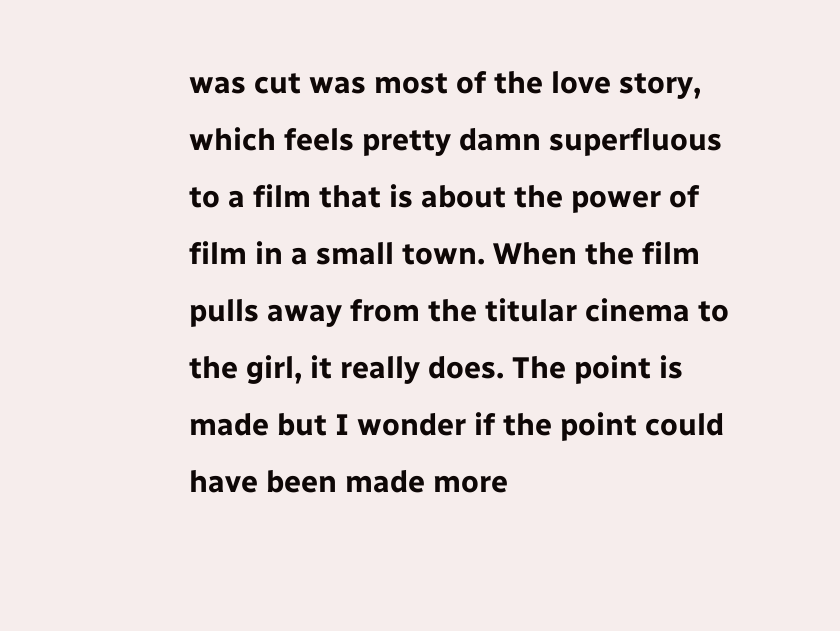was cut was most of the love story, which feels pretty damn superfluous to a film that is about the power of film in a small town. When the film pulls away from the titular cinema to the girl, it really does. The point is made but I wonder if the point could have been made more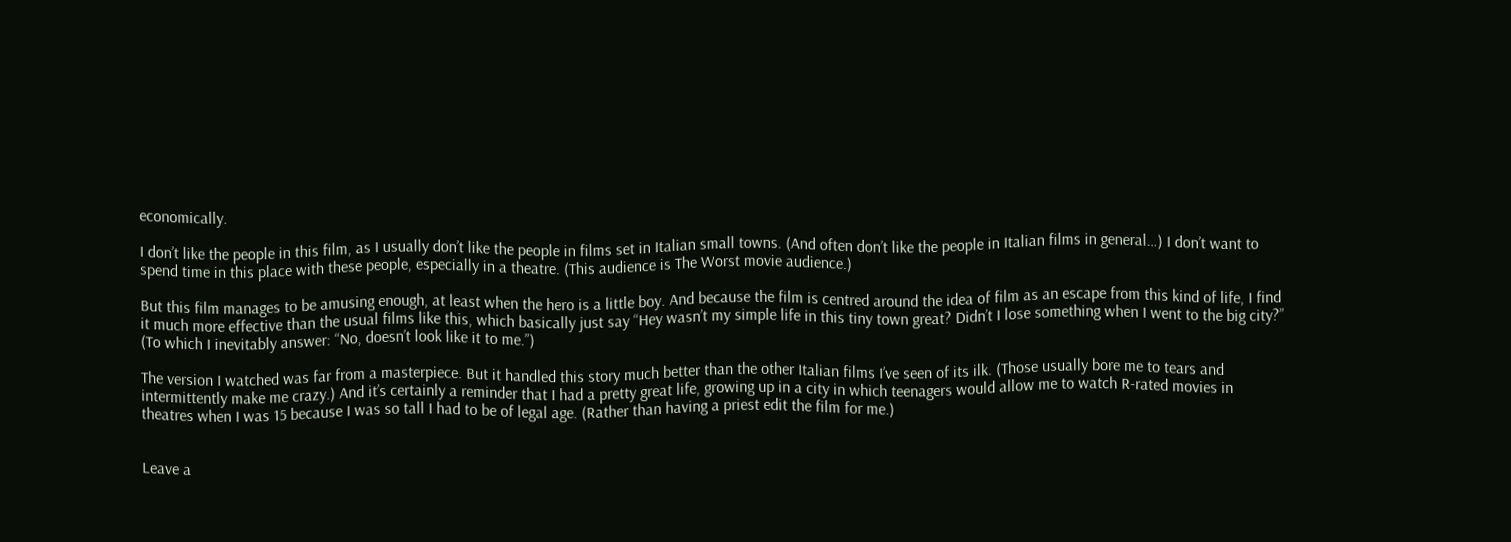economically.

I don’t like the people in this film, as I usually don’t like the people in films set in Italian small towns. (And often don’t like the people in Italian films in general…) I don’t want to spend time in this place with these people, especially in a theatre. (This audience is The Worst movie audience.)

But this film manages to be amusing enough, at least when the hero is a little boy. And because the film is centred around the idea of film as an escape from this kind of life, I find it much more effective than the usual films like this, which basically just say “Hey wasn’t my simple life in this tiny town great? Didn’t I lose something when I went to the big city?” (To which I inevitably answer: “No, doesn’t look like it to me.”)

The version I watched was far from a masterpiece. But it handled this story much better than the other Italian films I’ve seen of its ilk. (Those usually bore me to tears and intermittently make me crazy.) And it’s certainly a reminder that I had a pretty great life, growing up in a city in which teenagers would allow me to watch R-rated movies in theatres when I was 15 because I was so tall I had to be of legal age. (Rather than having a priest edit the film for me.)


Leave a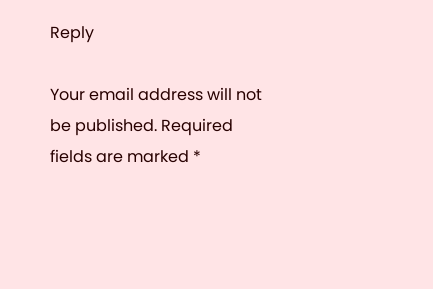Reply

Your email address will not be published. Required fields are marked *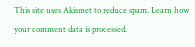This site uses Akismet to reduce spam. Learn how your comment data is processed.